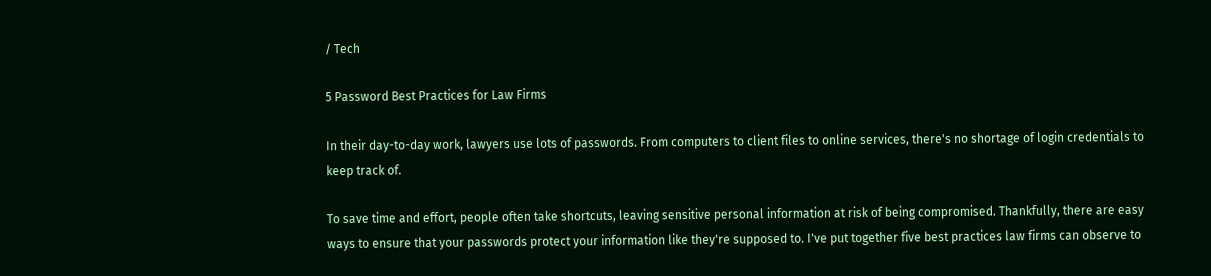/ Tech

5 Password Best Practices for Law Firms

In their day-to-day work, lawyers use lots of passwords. From computers to client files to online services, there's no shortage of login credentials to keep track of.

To save time and effort, people often take shortcuts, leaving sensitive personal information at risk of being compromised. Thankfully, there are easy ways to ensure that your passwords protect your information like they're supposed to. I've put together five best practices law firms can observe to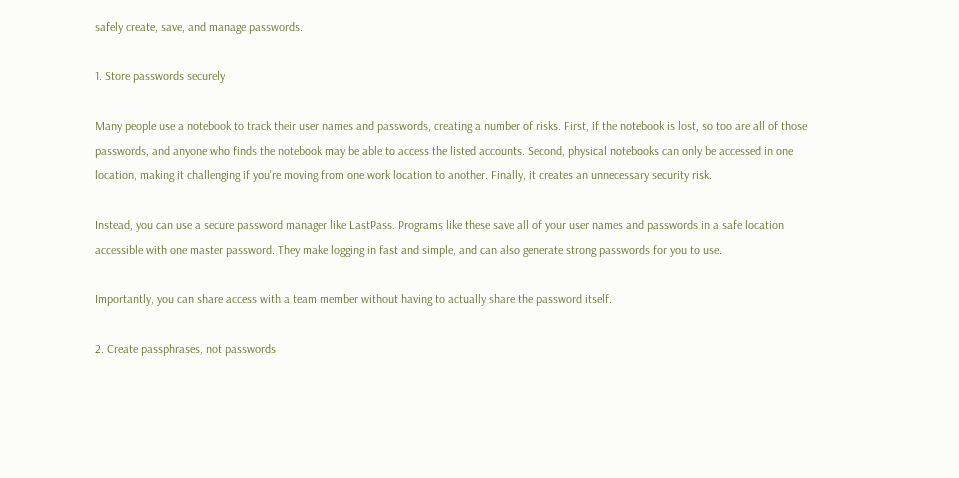safely create, save, and manage passwords.

1. Store passwords securely

Many people use a notebook to track their user names and passwords, creating a number of risks. First, if the notebook is lost, so too are all of those passwords, and anyone who finds the notebook may be able to access the listed accounts. Second, physical notebooks can only be accessed in one location, making it challenging if you're moving from one work location to another. Finally, it creates an unnecessary security risk.

Instead, you can use a secure password manager like LastPass. Programs like these save all of your user names and passwords in a safe location accessible with one master password. They make logging in fast and simple, and can also generate strong passwords for you to use.

Importantly, you can share access with a team member without having to actually share the password itself.

2. Create passphrases, not passwords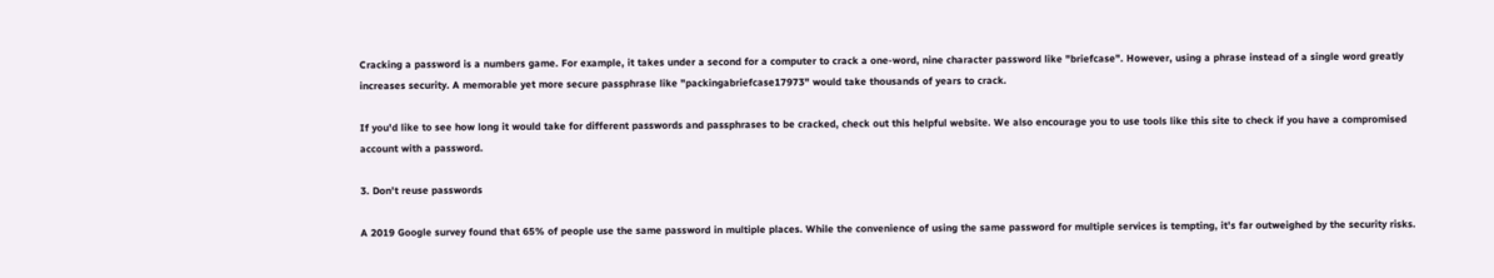Cracking a password is a numbers game. For example, it takes under a second for a computer to crack a one-word, nine character password like "briefcase". However, using a phrase instead of a single word greatly increases security. A memorable yet more secure passphrase like "packingabriefcase17973" would take thousands of years to crack.

If you'd like to see how long it would take for different passwords and passphrases to be cracked, check out this helpful website. We also encourage you to use tools like this site to check if you have a compromised account with a password.

3. Don't reuse passwords

A 2019 Google survey found that 65% of people use the same password in multiple places. While the convenience of using the same password for multiple services is tempting, it's far outweighed by the security risks.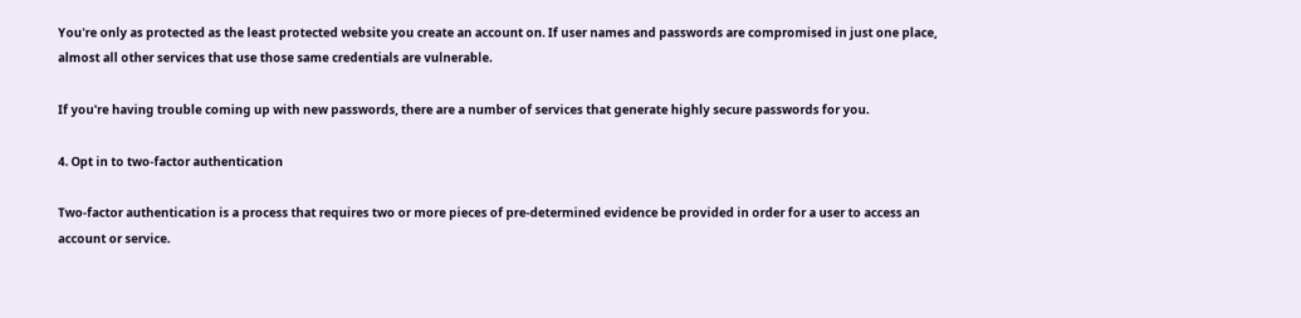You're only as protected as the least protected website you create an account on. If user names and passwords are compromised in just one place, almost all other services that use those same credentials are vulnerable.

If you're having trouble coming up with new passwords, there are a number of services that generate highly secure passwords for you.

4. Opt in to two-factor authentication

Two-factor authentication is a process that requires two or more pieces of pre-determined evidence be provided in order for a user to access an account or service.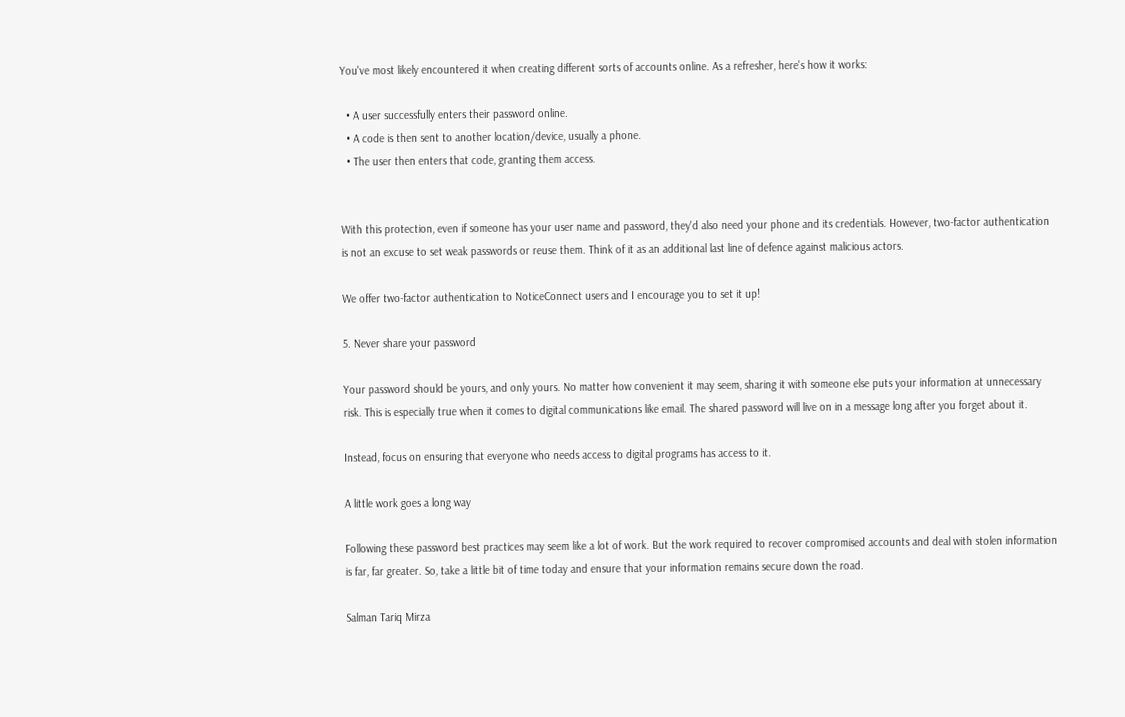You've most likely encountered it when creating different sorts of accounts online. As a refresher, here's how it works:

  • A user successfully enters their password online.
  • A code is then sent to another location/device, usually a phone.
  • The user then enters that code, granting them access.


With this protection, even if someone has your user name and password, they'd also need your phone and its credentials. However, two-factor authentication is not an excuse to set weak passwords or reuse them. Think of it as an additional last line of defence against malicious actors.

We offer two-factor authentication to NoticeConnect users and I encourage you to set it up!

5. Never share your password

Your password should be yours, and only yours. No matter how convenient it may seem, sharing it with someone else puts your information at unnecessary risk. This is especially true when it comes to digital communications like email. The shared password will live on in a message long after you forget about it.

Instead, focus on ensuring that everyone who needs access to digital programs has access to it.

A little work goes a long way

Following these password best practices may seem like a lot of work. But the work required to recover compromised accounts and deal with stolen information is far, far greater. So, take a little bit of time today and ensure that your information remains secure down the road.

Salman Tariq Mirza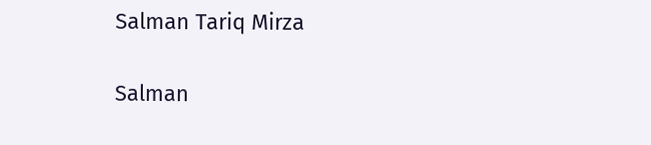Salman Tariq Mirza

Salman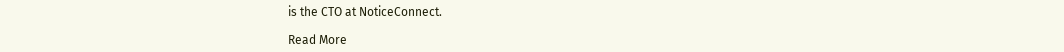is the CTO at NoticeConnect.

Read More